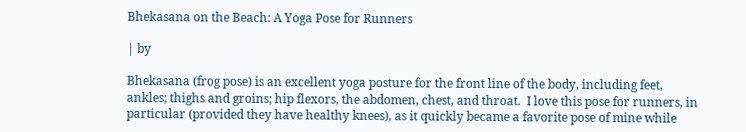Bhekasana on the Beach: A Yoga Pose for Runners

| by

Bhekasana (frog pose) is an excellent yoga posture for the front line of the body, including feet, ankles; thighs and groins; hip flexors, the abdomen, chest, and throat.  I love this pose for runners, in particular (provided they have healthy knees), as it quickly became a favorite pose of mine while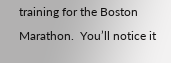training for the Boston Marathon.  You’ll notice it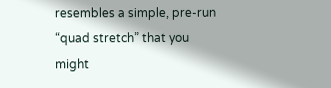resembles a simple, pre-run “quad stretch” that you might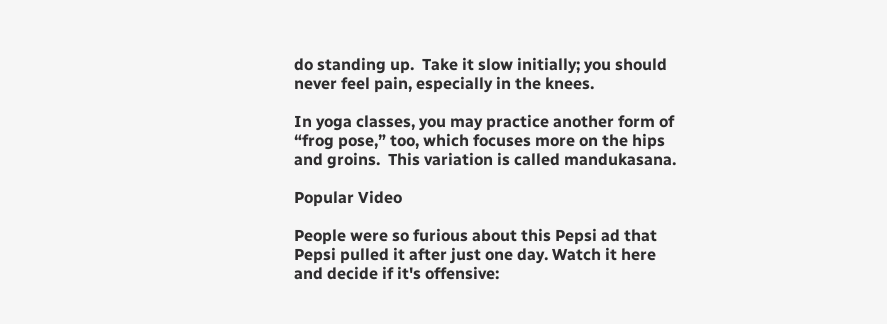do standing up.  Take it slow initially; you should never feel pain, especially in the knees.

In yoga classes, you may practice another form of “frog pose,” too, which focuses more on the hips and groins.  This variation is called mandukasana.

Popular Video

People were so furious about this Pepsi ad that Pepsi pulled it after just one day. Watch it here and decide if it's offensive: